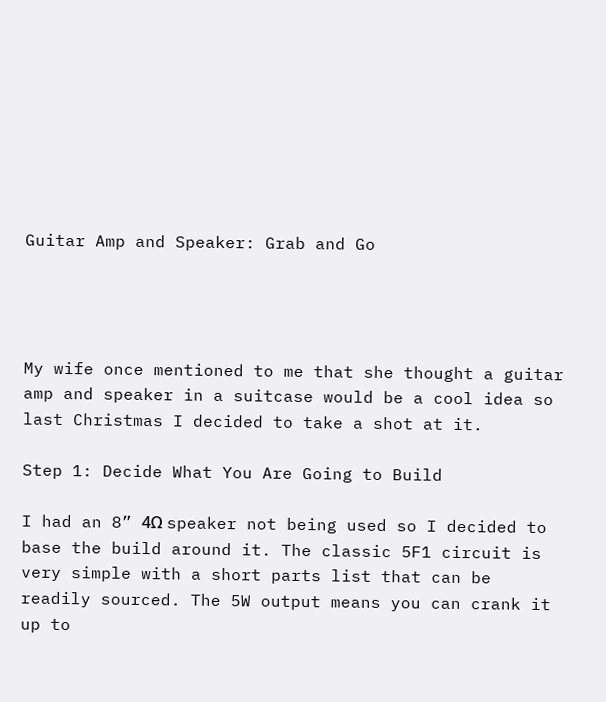Guitar Amp and Speaker: Grab and Go




My wife once mentioned to me that she thought a guitar amp and speaker in a suitcase would be a cool idea so last Christmas I decided to take a shot at it.

Step 1: Decide What You Are Going to Build

I had an 8” 4Ω speaker not being used so I decided to base the build around it. The classic 5F1 circuit is very simple with a short parts list that can be readily sourced. The 5W output means you can crank it up to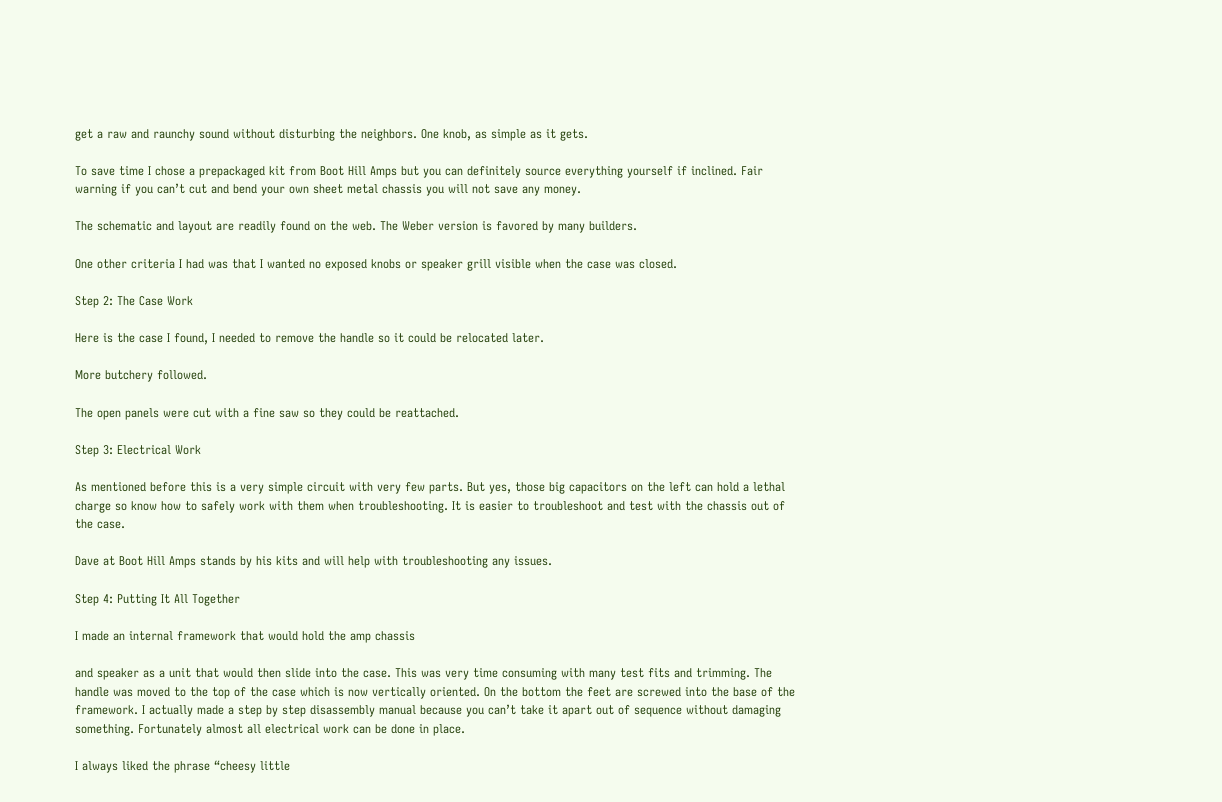get a raw and raunchy sound without disturbing the neighbors. One knob, as simple as it gets.

To save time I chose a prepackaged kit from Boot Hill Amps but you can definitely source everything yourself if inclined. Fair warning if you can’t cut and bend your own sheet metal chassis you will not save any money.

The schematic and layout are readily found on the web. The Weber version is favored by many builders.

One other criteria I had was that I wanted no exposed knobs or speaker grill visible when the case was closed.

Step 2: The Case Work

Here is the case I found, I needed to remove the handle so it could be relocated later.

More butchery followed.

The open panels were cut with a fine saw so they could be reattached.

Step 3: Electrical Work

As mentioned before this is a very simple circuit with very few parts. But yes, those big capacitors on the left can hold a lethal charge so know how to safely work with them when troubleshooting. It is easier to troubleshoot and test with the chassis out of the case.

Dave at Boot Hill Amps stands by his kits and will help with troubleshooting any issues.

Step 4: Putting It All Together

I made an internal framework that would hold the amp chassis

and speaker as a unit that would then slide into the case. This was very time consuming with many test fits and trimming. The handle was moved to the top of the case which is now vertically oriented. On the bottom the feet are screwed into the base of the framework. I actually made a step by step disassembly manual because you can’t take it apart out of sequence without damaging something. Fortunately almost all electrical work can be done in place.

I always liked the phrase “cheesy little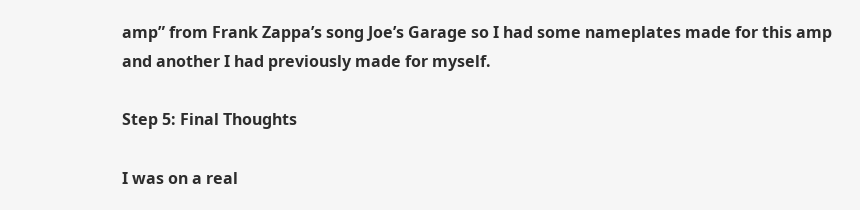amp” from Frank Zappa’s song Joe’s Garage so I had some nameplates made for this amp and another I had previously made for myself.

Step 5: Final Thoughts

I was on a real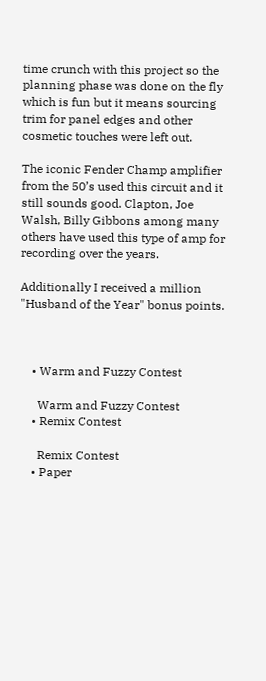time crunch with this project so the planning phase was done on the fly which is fun but it means sourcing trim for panel edges and other cosmetic touches were left out.

The iconic Fender Champ amplifier from the 50’s used this circuit and it still sounds good. Clapton, Joe Walsh, Billy Gibbons among many others have used this type of amp for recording over the years.

Additionally I received a million "Husband of the Year" bonus points.



    • Warm and Fuzzy Contest

      Warm and Fuzzy Contest
    • Remix Contest

      Remix Contest
    • Paper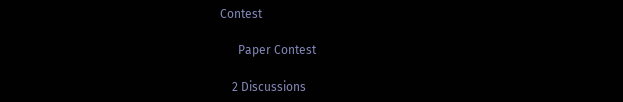Contest

      Paper Contest

    2 Discussions